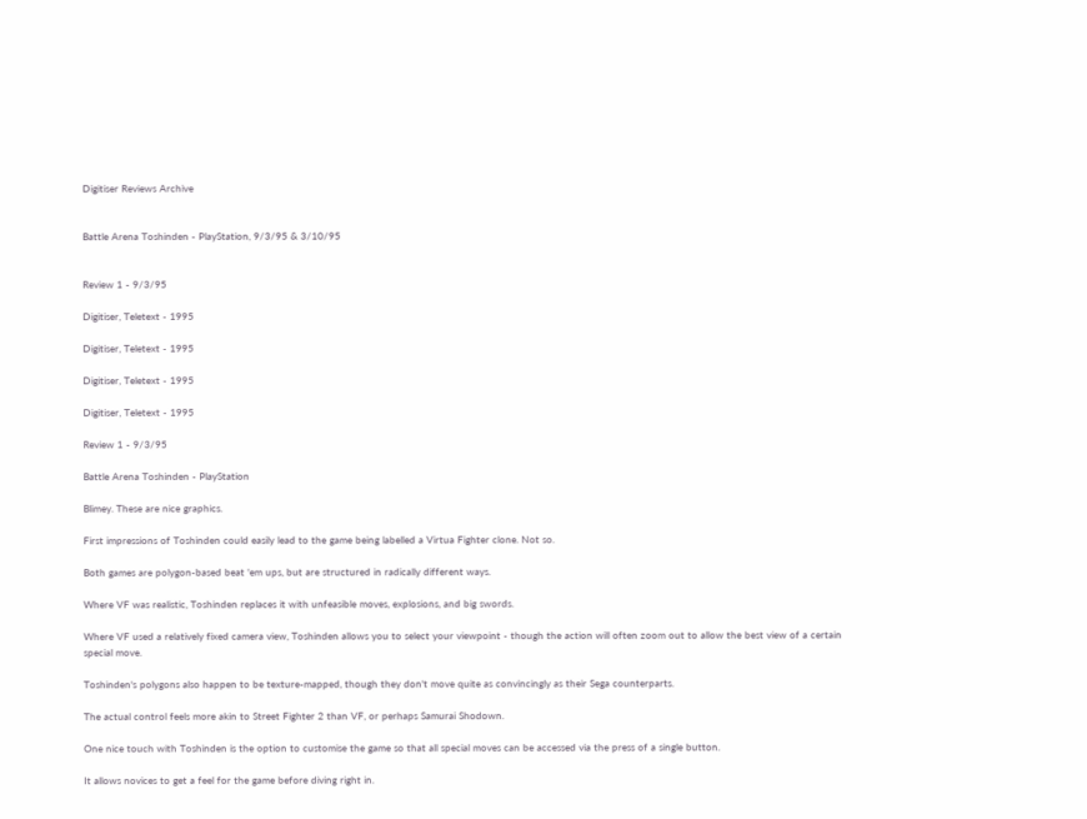Digitiser Reviews Archive


Battle Arena Toshinden - PlayStation, 9/3/95 & 3/10/95


Review 1 - 9/3/95

Digitiser, Teletext - 1995

Digitiser, Teletext - 1995

Digitiser, Teletext - 1995

Digitiser, Teletext - 1995

Review 1 - 9/3/95

Battle Arena Toshinden - PlayStation

Blimey. These are nice graphics.

First impressions of Toshinden could easily lead to the game being labelled a Virtua Fighter clone. Not so.

Both games are polygon-based beat 'em ups, but are structured in radically different ways.

Where VF was realistic, Toshinden replaces it with unfeasible moves, explosions, and big swords.

Where VF used a relatively fixed camera view, Toshinden allows you to select your viewpoint - though the action will often zoom out to allow the best view of a certain special move.

Toshinden's polygons also happen to be texture-mapped, though they don't move quite as convincingly as their Sega counterparts.

The actual control feels more akin to Street Fighter 2 than VF, or perhaps Samurai Shodown.

One nice touch with Toshinden is the option to customise the game so that all special moves can be accessed via the press of a single button.

It allows novices to get a feel for the game before diving right in.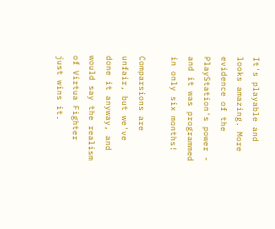It's playable and looks amazing. More evidence of the PlayStation's power - and it was programmed in only six months!

Comparsions are unfair, but we've done it anyway, and would say the realism of Virtua Fighter just wins it.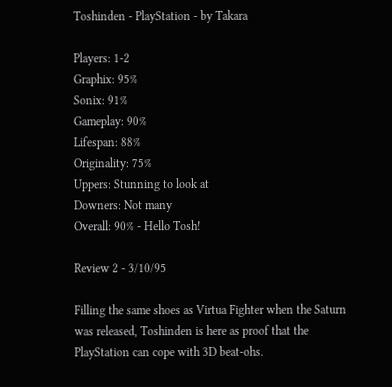Toshinden - PlayStation - by Takara

Players: 1-2
Graphix: 95%
Sonix: 91%
Gameplay: 90%
Lifespan: 88%
Originality: 75%
Uppers: Stunning to look at
Downers: Not many
Overall: 90% - Hello Tosh!

Review 2 - 3/10/95

Filling the same shoes as Virtua Fighter when the Saturn was released, Toshinden is here as proof that the PlayStation can cope with 3D beat-ohs.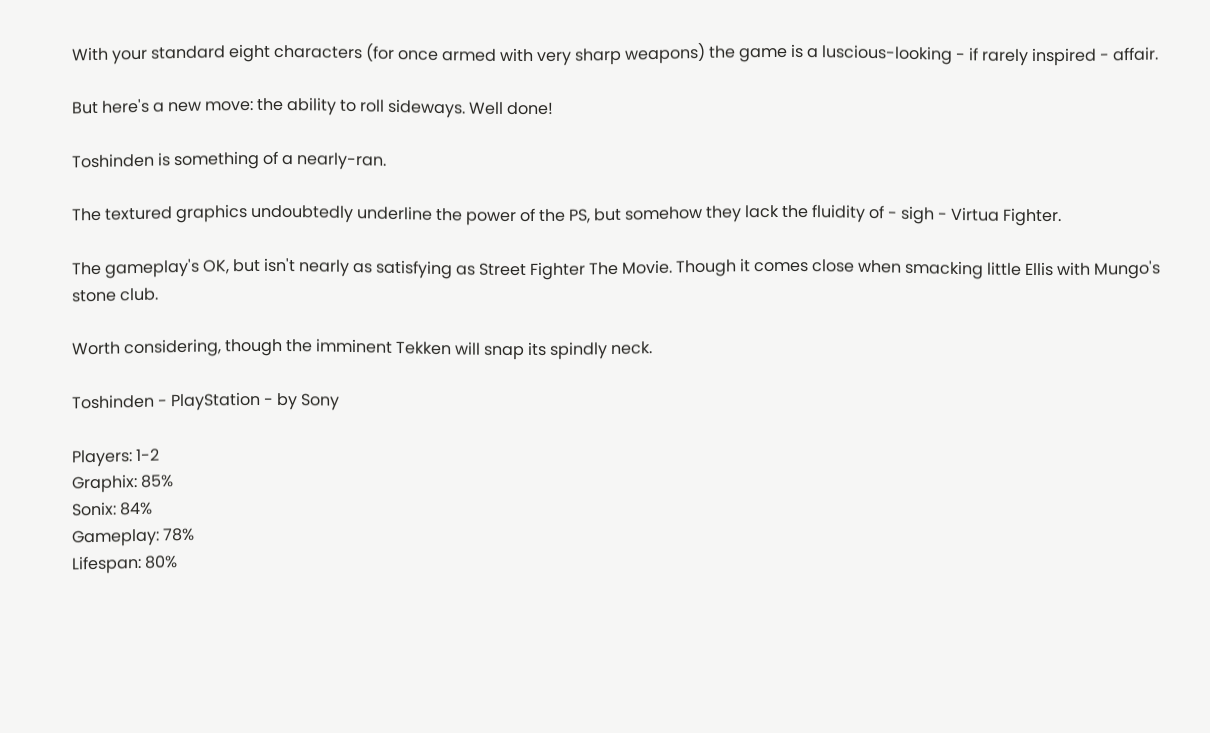With your standard eight characters (for once armed with very sharp weapons) the game is a luscious-looking - if rarely inspired - affair.

But here's a new move: the ability to roll sideways. Well done!

Toshinden is something of a nearly-ran.

The textured graphics undoubtedly underline the power of the PS, but somehow they lack the fluidity of - sigh - Virtua Fighter.

The gameplay's OK, but isn't nearly as satisfying as Street Fighter The Movie. Though it comes close when smacking little Ellis with Mungo's stone club.

Worth considering, though the imminent Tekken will snap its spindly neck.

Toshinden - PlayStation - by Sony

Players: 1-2
Graphix: 85%
Sonix: 84%
Gameplay: 78%
Lifespan: 80%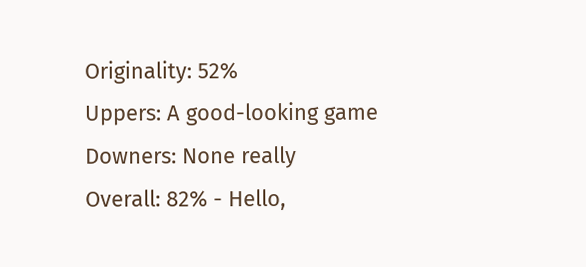Originality: 52%
Uppers: A good-looking game
Downers: None really
Overall: 82% - Hello,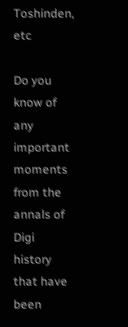Toshinden, etc

Do you know of any important moments from the annals of Digi history that have been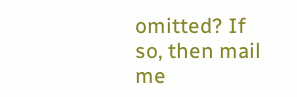omitted? If so, then mail me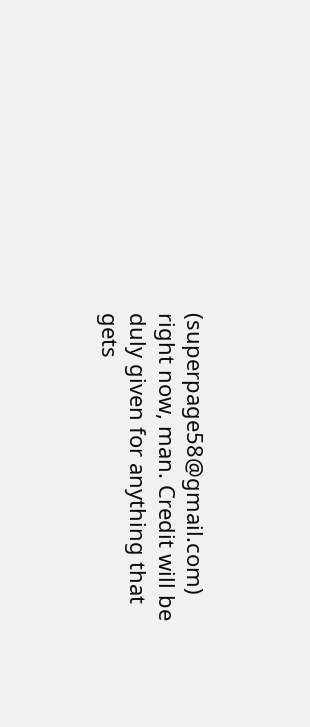(superpage58@gmail.com) right now, man. Credit will be duly given for anything that gets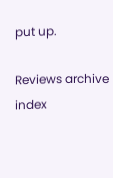put up.

Reviews archive index